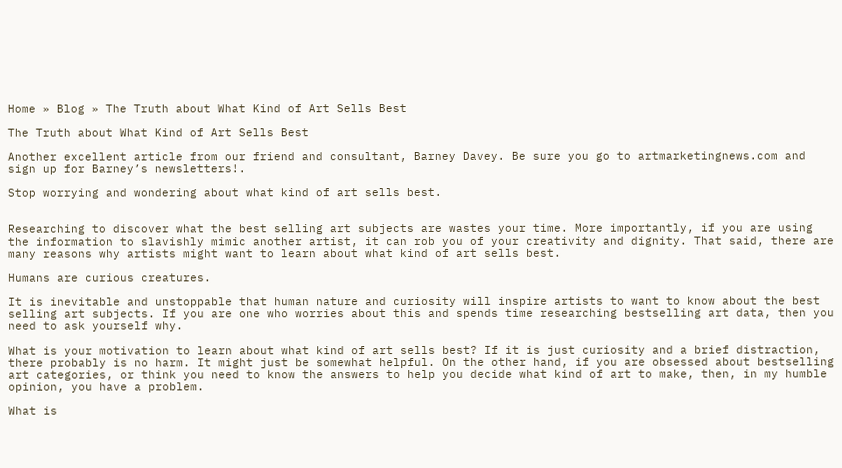Home » Blog » The Truth about What Kind of Art Sells Best

The Truth about What Kind of Art Sells Best

Another excellent article from our friend and consultant, Barney Davey. Be sure you go to artmarketingnews.com and sign up for Barney’s newsletters!.

Stop worrying and wondering about what kind of art sells best.


Researching to discover what the best selling art subjects are wastes your time. More importantly, if you are using the information to slavishly mimic another artist, it can rob you of your creativity and dignity. That said, there are many reasons why artists might want to learn about what kind of art sells best.

Humans are curious creatures.

It is inevitable and unstoppable that human nature and curiosity will inspire artists to want to know about the best selling art subjects. If you are one who worries about this and spends time researching bestselling art data, then you need to ask yourself why.

What is your motivation to learn about what kind of art sells best? If it is just curiosity and a brief distraction, there probably is no harm. It might just be somewhat helpful. On the other hand, if you are obsessed about bestselling art categories, or think you need to know the answers to help you decide what kind of art to make, then, in my humble opinion, you have a problem.

What is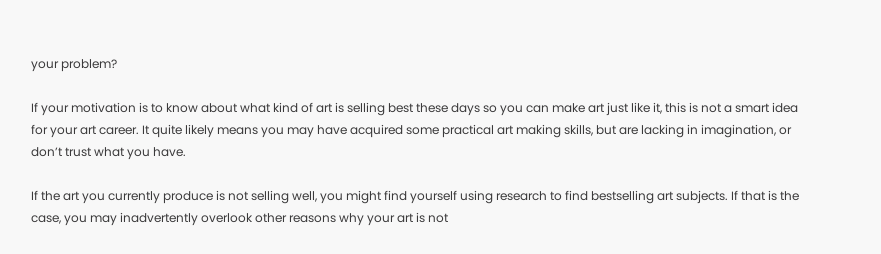your problem?

If your motivation is to know about what kind of art is selling best these days so you can make art just like it, this is not a smart idea for your art career. It quite likely means you may have acquired some practical art making skills, but are lacking in imagination, or don’t trust what you have.

If the art you currently produce is not selling well, you might find yourself using research to find bestselling art subjects. If that is the case, you may inadvertently overlook other reasons why your art is not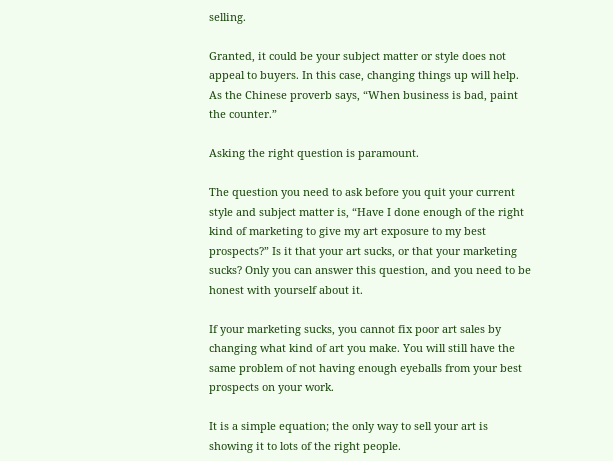selling.

Granted, it could be your subject matter or style does not appeal to buyers. In this case, changing things up will help. As the Chinese proverb says, “When business is bad, paint the counter.”

Asking the right question is paramount.

The question you need to ask before you quit your current style and subject matter is, “Have I done enough of the right kind of marketing to give my art exposure to my best prospects?” Is it that your art sucks, or that your marketing sucks? Only you can answer this question, and you need to be honest with yourself about it.

If your marketing sucks, you cannot fix poor art sales by changing what kind of art you make. You will still have the same problem of not having enough eyeballs from your best prospects on your work.

It is a simple equation; the only way to sell your art is showing it to lots of the right people.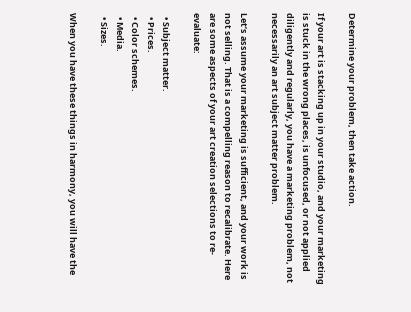Determine your problem, then take action.

If your art is stacking up in your studio, and your marketing is stuck in the wrong places, is unfocused, or not applied diligently and regularly, you have a marketing problem, not necessarily an art subject matter problem.

Let’s assume your marketing is sufficient, and your work is not selling. That is a compelling reason to recalibrate. Here are some aspects of your art creation selections to re-evaluate:

  • Subject matter.
  • Prices.
  • Color schemes.
  • Media.
  • Sizes.

When you have these things in harmony, you will have the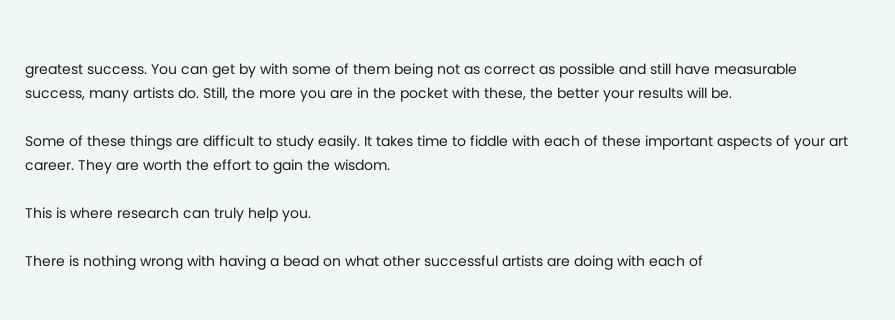greatest success. You can get by with some of them being not as correct as possible and still have measurable success, many artists do. Still, the more you are in the pocket with these, the better your results will be.

Some of these things are difficult to study easily. It takes time to fiddle with each of these important aspects of your art career. They are worth the effort to gain the wisdom.

This is where research can truly help you.

There is nothing wrong with having a bead on what other successful artists are doing with each of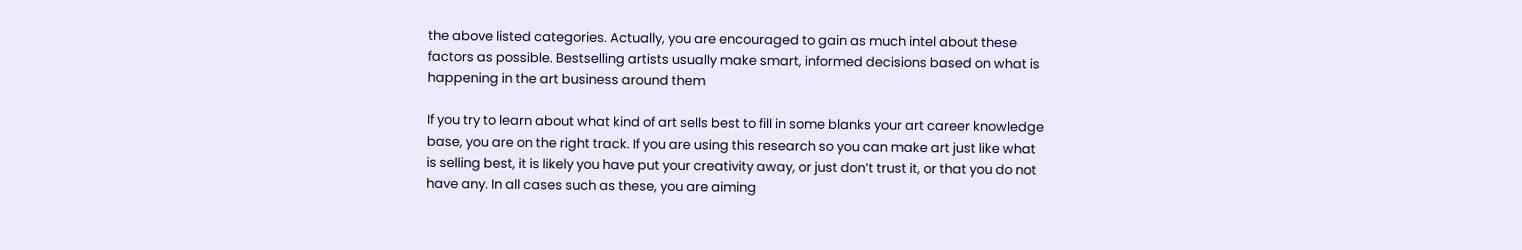the above listed categories. Actually, you are encouraged to gain as much intel about these factors as possible. Bestselling artists usually make smart, informed decisions based on what is happening in the art business around them

If you try to learn about what kind of art sells best to fill in some blanks your art career knowledge base, you are on the right track. If you are using this research so you can make art just like what is selling best, it is likely you have put your creativity away, or just don’t trust it, or that you do not have any. In all cases such as these, you are aiming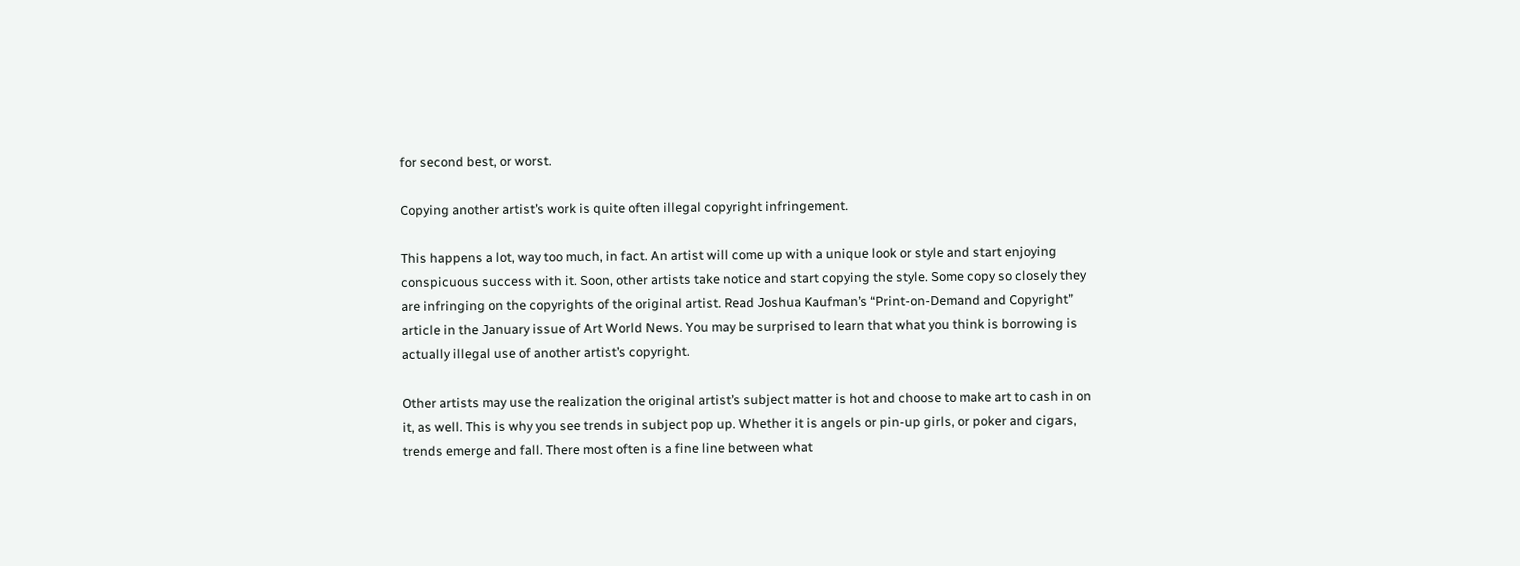for second best, or worst.

Copying another artist’s work is quite often illegal copyright infringement.

This happens a lot, way too much, in fact. An artist will come up with a unique look or style and start enjoying conspicuous success with it. Soon, other artists take notice and start copying the style. Some copy so closely they are infringing on the copyrights of the original artist. Read Joshua Kaufman’s “Print-on-Demand and Copyright” article in the January issue of Art World News. You may be surprised to learn that what you think is borrowing is actually illegal use of another artist’s copyright.

Other artists may use the realization the original artist’s subject matter is hot and choose to make art to cash in on it, as well. This is why you see trends in subject pop up. Whether it is angels or pin-up girls, or poker and cigars, trends emerge and fall. There most often is a fine line between what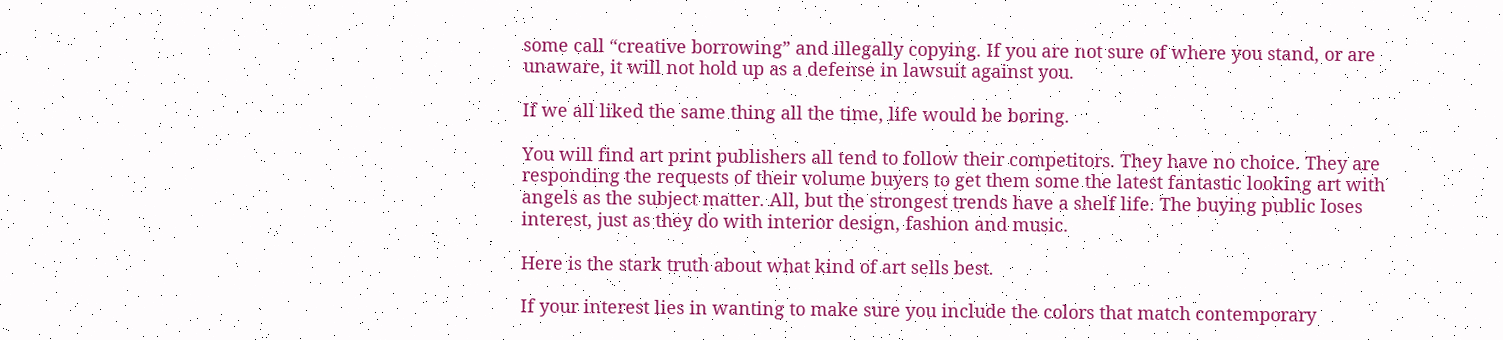some call “creative borrowing” and illegally copying. If you are not sure of where you stand, or are unaware, it will not hold up as a defense in lawsuit against you.

If we all liked the same thing all the time, life would be boring.

You will find art print publishers all tend to follow their competitors. They have no choice. They are responding the requests of their volume buyers to get them some the latest fantastic looking art with angels as the subject matter. All, but the strongest trends have a shelf life. The buying public loses interest, just as they do with interior design, fashion and music.

Here is the stark truth about what kind of art sells best.

If your interest lies in wanting to make sure you include the colors that match contemporary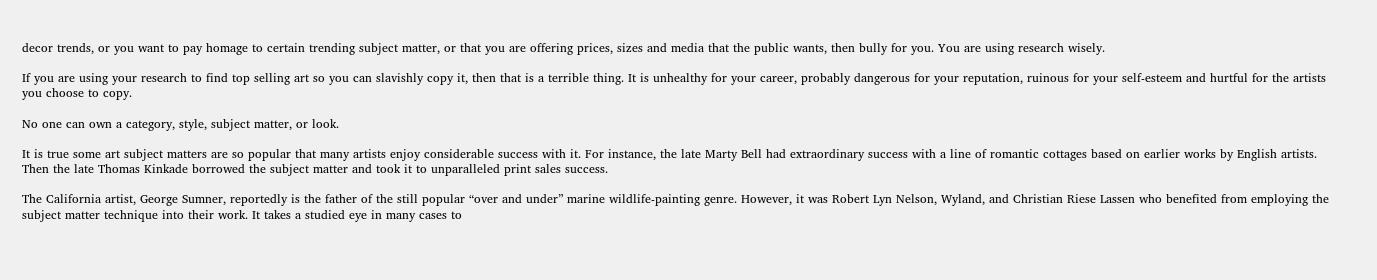decor trends, or you want to pay homage to certain trending subject matter, or that you are offering prices, sizes and media that the public wants, then bully for you. You are using research wisely.

If you are using your research to find top selling art so you can slavishly copy it, then that is a terrible thing. It is unhealthy for your career, probably dangerous for your reputation, ruinous for your self-esteem and hurtful for the artists you choose to copy.

No one can own a category, style, subject matter, or look.

It is true some art subject matters are so popular that many artists enjoy considerable success with it. For instance, the late Marty Bell had extraordinary success with a line of romantic cottages based on earlier works by English artists. Then the late Thomas Kinkade borrowed the subject matter and took it to unparalleled print sales success.

The California artist, George Sumner, reportedly is the father of the still popular “over and under” marine wildlife-painting genre. However, it was Robert Lyn Nelson, Wyland, and Christian Riese Lassen who benefited from employing the subject matter technique into their work. It takes a studied eye in many cases to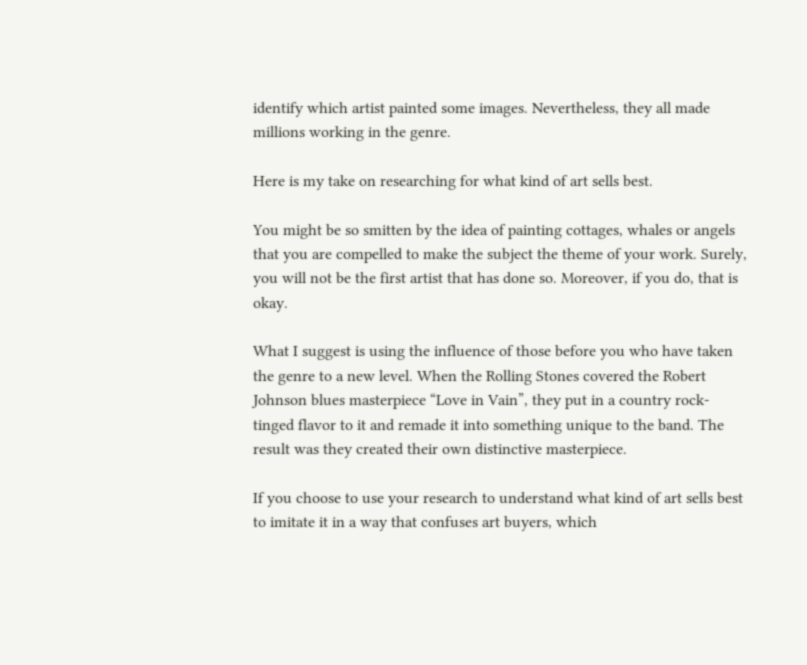identify which artist painted some images. Nevertheless, they all made millions working in the genre.

Here is my take on researching for what kind of art sells best.

You might be so smitten by the idea of painting cottages, whales or angels that you are compelled to make the subject the theme of your work. Surely, you will not be the first artist that has done so. Moreover, if you do, that is okay.

What I suggest is using the influence of those before you who have taken the genre to a new level. When the Rolling Stones covered the Robert Johnson blues masterpiece “Love in Vain”, they put in a country rock-tinged flavor to it and remade it into something unique to the band. The result was they created their own distinctive masterpiece.

If you choose to use your research to understand what kind of art sells best to imitate it in a way that confuses art buyers, which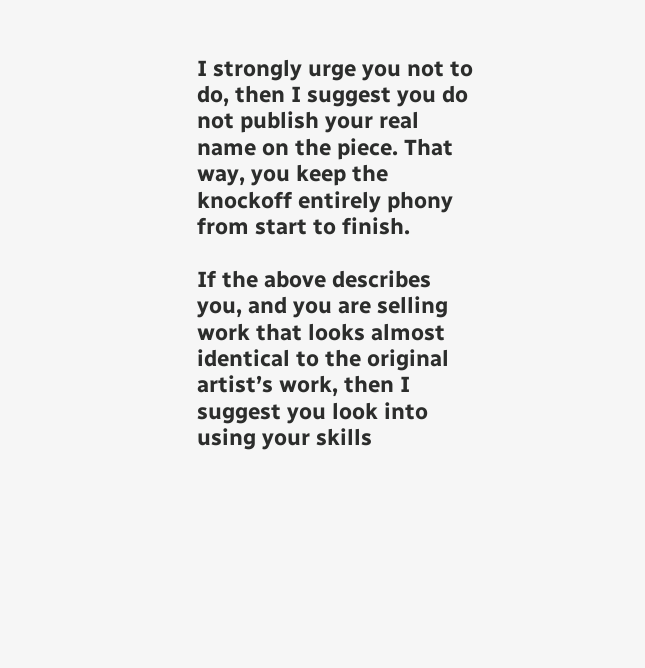I strongly urge you not to do, then I suggest you do not publish your real name on the piece. That way, you keep the knockoff entirely phony from start to finish.

If the above describes you, and you are selling work that looks almost identical to the original artist’s work, then I suggest you look into using your skills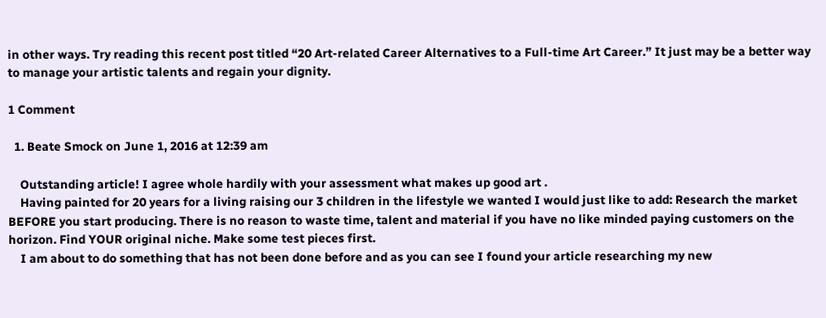in other ways. Try reading this recent post titled “20 Art-related Career Alternatives to a Full-time Art Career.” It just may be a better way to manage your artistic talents and regain your dignity.

1 Comment

  1. Beate Smock on June 1, 2016 at 12:39 am

    Outstanding article! I agree whole hardily with your assessment what makes up good art .
    Having painted for 20 years for a living raising our 3 children in the lifestyle we wanted I would just like to add: Research the market BEFORE you start producing. There is no reason to waste time, talent and material if you have no like minded paying customers on the horizon. Find YOUR original niche. Make some test pieces first.
    I am about to do something that has not been done before and as you can see I found your article researching my new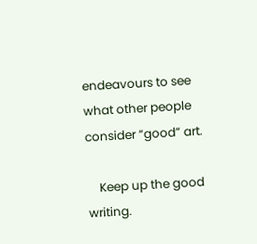endeavours to see what other people consider “good” art.

    Keep up the good writing.